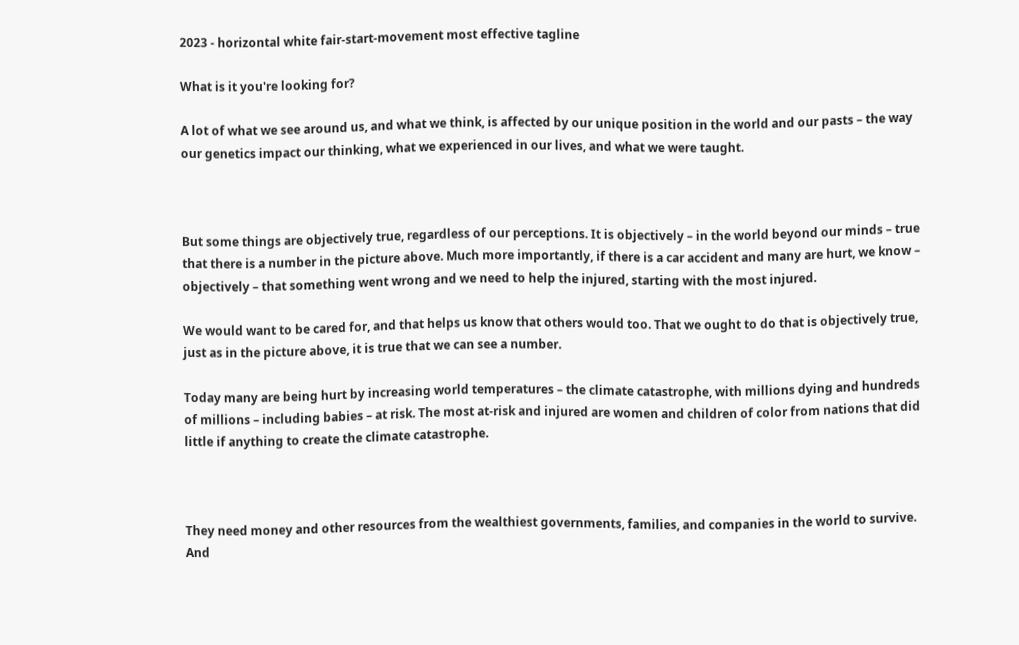2023 - horizontal white fair-start-movement most effective tagline

What is it you're looking for?

A lot of what we see around us, and what we think, is affected by our unique position in the world and our pasts – the way our genetics impact our thinking, what we experienced in our lives, and what we were taught.



But some things are objectively true, regardless of our perceptions. It is objectively – in the world beyond our minds – true that there is a number in the picture above. Much more importantly, if there is a car accident and many are hurt, we know – objectively – that something went wrong and we need to help the injured, starting with the most injured.

We would want to be cared for, and that helps us know that others would too. That we ought to do that is objectively true, just as in the picture above, it is true that we can see a number.

Today many are being hurt by increasing world temperatures – the climate catastrophe, with millions dying and hundreds of millions – including babies – at risk. The most at-risk and injured are women and children of color from nations that did little if anything to create the climate catastrophe.



They need money and other resources from the wealthiest governments, families, and companies in the world to survive. And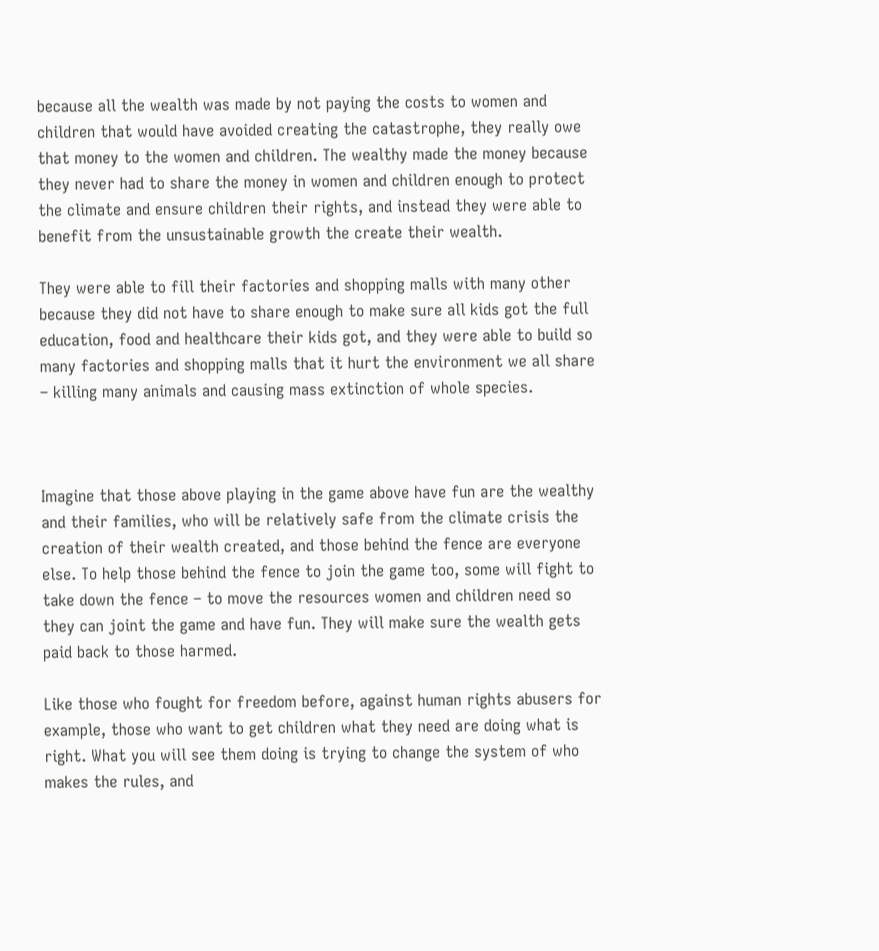because all the wealth was made by not paying the costs to women and children that would have avoided creating the catastrophe, they really owe that money to the women and children. The wealthy made the money because they never had to share the money in women and children enough to protect the climate and ensure children their rights, and instead they were able to benefit from the unsustainable growth the create their wealth.

They were able to fill their factories and shopping malls with many other because they did not have to share enough to make sure all kids got the full education, food and healthcare their kids got, and they were able to build so many factories and shopping malls that it hurt the environment we all share – killing many animals and causing mass extinction of whole species.



Imagine that those above playing in the game above have fun are the wealthy and their families, who will be relatively safe from the climate crisis the creation of their wealth created, and those behind the fence are everyone else. To help those behind the fence to join the game too, some will fight to take down the fence – to move the resources women and children need so they can joint the game and have fun. They will make sure the wealth gets paid back to those harmed.

Like those who fought for freedom before, against human rights abusers for example, those who want to get children what they need are doing what is right. What you will see them doing is trying to change the system of who makes the rules, and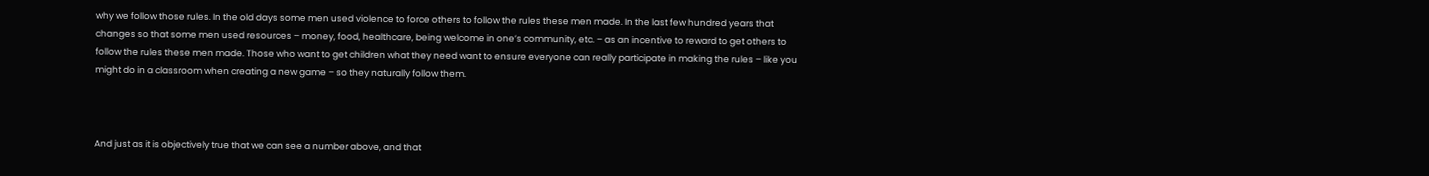why we follow those rules. In the old days some men used violence to force others to follow the rules these men made. In the last few hundred years that changes so that some men used resources – money, food, healthcare, being welcome in one’s community, etc. – as an incentive to reward to get others to follow the rules these men made. Those who want to get children what they need want to ensure everyone can really participate in making the rules – like you might do in a classroom when creating a new game – so they naturally follow them.



And just as it is objectively true that we can see a number above, and that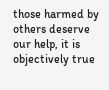those harmed by others deserve our help, it is objectively true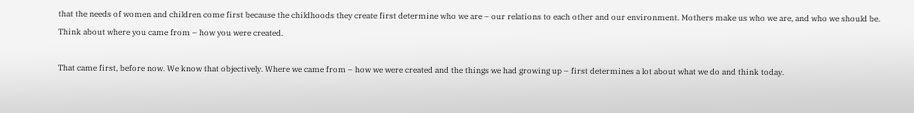that the needs of women and children come first because the childhoods they create first determine who we are – our relations to each other and our environment. Mothers make us who we are, and who we should be. Think about where you came from – how you were created.

That came first, before now. We know that objectively. Where we came from – how we were created and the things we had growing up – first determines a lot about what we do and think today.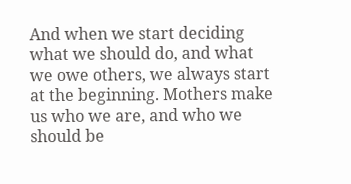And when we start deciding what we should do, and what we owe others, we always start at the beginning. Mothers make us who we are, and who we should be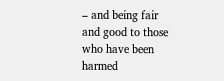– and being fair and good to those who have been harmed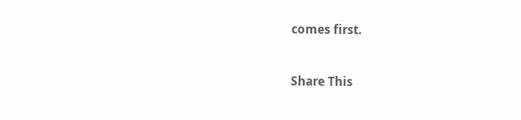comes first.



Share This